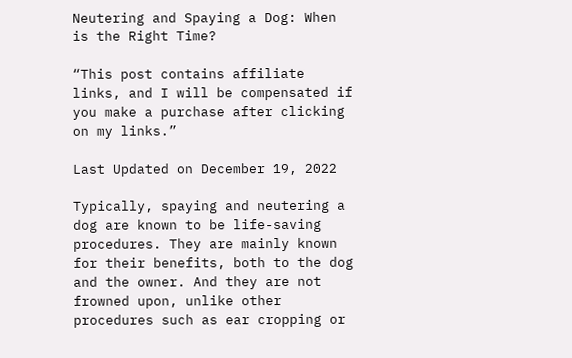Neutering and Spaying a Dog: When is the Right Time?

“This post contains affiliate links, and I will be compensated if you make a purchase after clicking on my links.”

Last Updated on December 19, 2022

Typically, spaying and neutering a dog are known to be life-saving procedures. They are mainly known for their benefits, both to the dog and the owner. And they are not frowned upon, unlike other procedures such as ear cropping or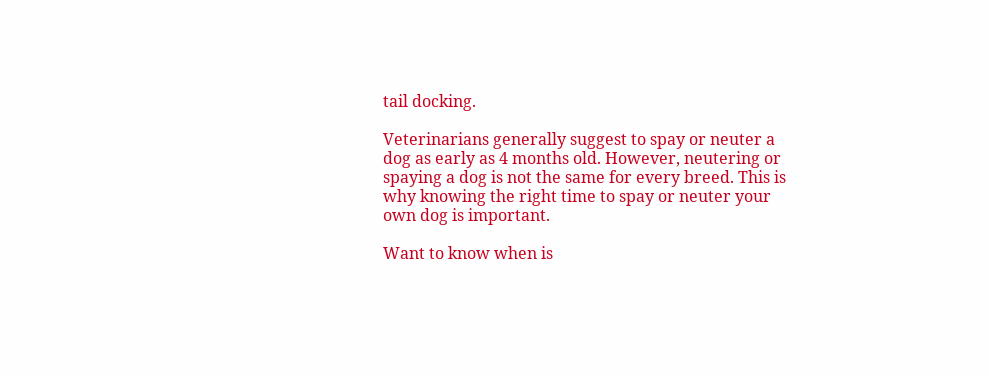tail docking.

Veterinarians generally suggest to spay or neuter a dog as early as 4 months old. However, neutering or spaying a dog is not the same for every breed. This is why knowing the right time to spay or neuter your own dog is important.

Want to know when is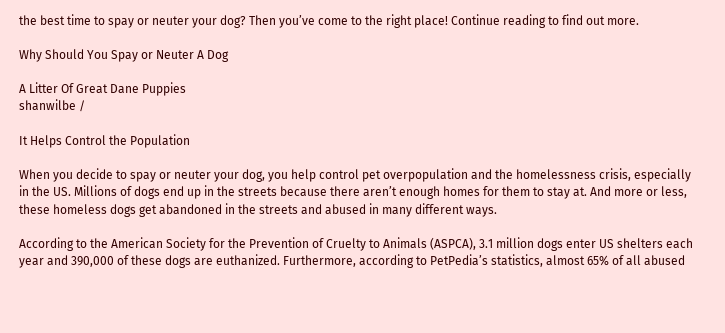the best time to spay or neuter your dog? Then you’ve come to the right place! Continue reading to find out more.

Why Should You Spay or Neuter A Dog

A Litter Of Great Dane Puppies
shanwilbe /

It Helps Control the Population

When you decide to spay or neuter your dog, you help control pet overpopulation and the homelessness crisis, especially in the US. Millions of dogs end up in the streets because there aren’t enough homes for them to stay at. And more or less, these homeless dogs get abandoned in the streets and abused in many different ways.

According to the American Society for the Prevention of Cruelty to Animals (ASPCA), 3.1 million dogs enter US shelters each year and 390,000 of these dogs are euthanized. Furthermore, according to PetPedia’s statistics, almost 65% of all abused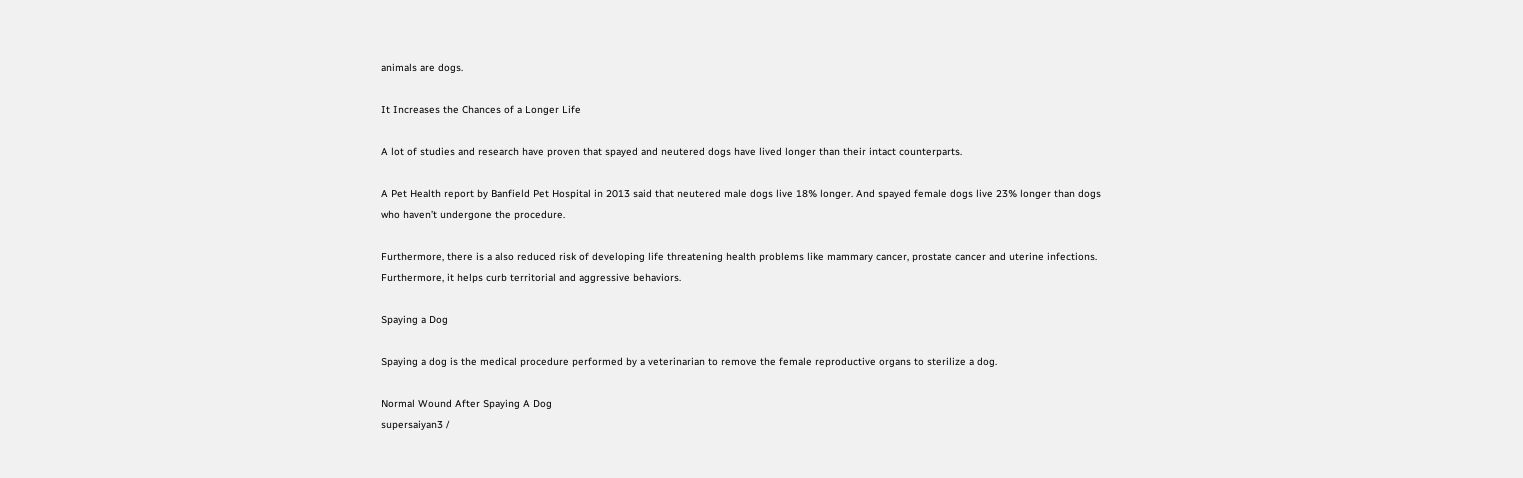animals are dogs.

It Increases the Chances of a Longer Life

A lot of studies and research have proven that spayed and neutered dogs have lived longer than their intact counterparts.

A Pet Health report by Banfield Pet Hospital in 2013 said that neutered male dogs live 18% longer. And spayed female dogs live 23% longer than dogs who haven’t undergone the procedure.

Furthermore, there is a also reduced risk of developing life threatening health problems like mammary cancer, prostate cancer and uterine infections. Furthermore, it helps curb territorial and aggressive behaviors.

Spaying a Dog

Spaying a dog is the medical procedure performed by a veterinarian to remove the female reproductive organs to sterilize a dog.

Normal Wound After Spaying A Dog
supersaiyan3 /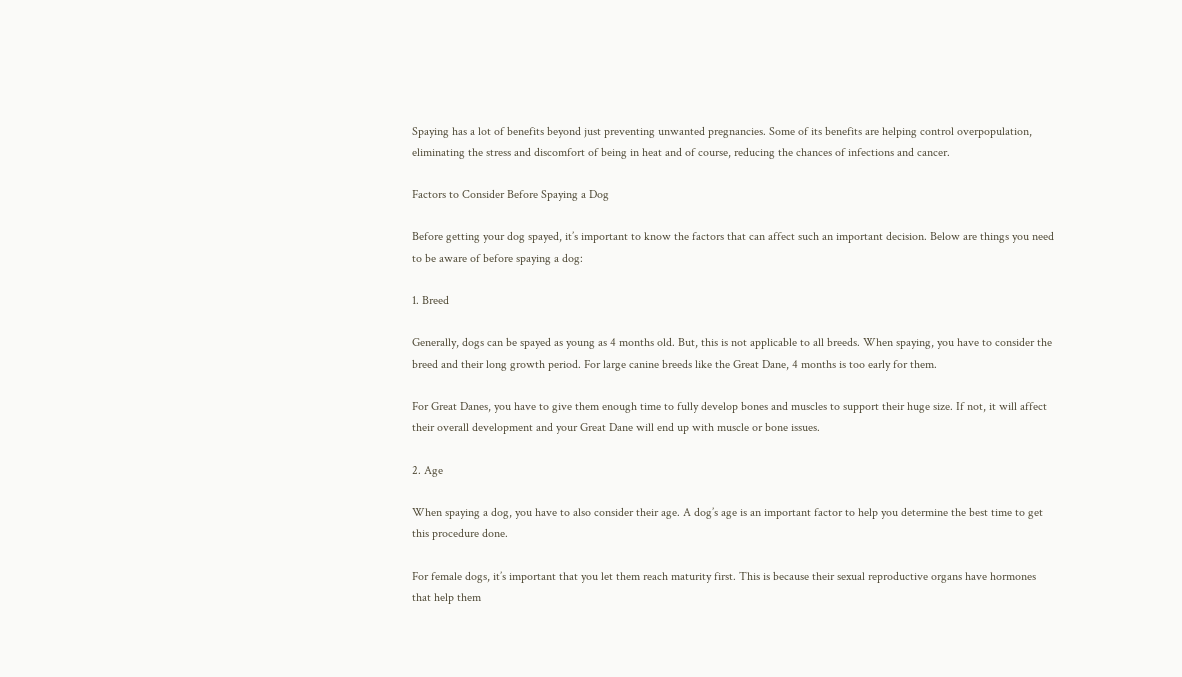Spaying has a lot of benefits beyond just preventing unwanted pregnancies. Some of its benefits are helping control overpopulation, eliminating the stress and discomfort of being in heat and of course, reducing the chances of infections and cancer.

Factors to Consider Before Spaying a Dog

Before getting your dog spayed, it’s important to know the factors that can affect such an important decision. Below are things you need to be aware of before spaying a dog:

1. Breed

Generally, dogs can be spayed as young as 4 months old. But, this is not applicable to all breeds. When spaying, you have to consider the breed and their long growth period. For large canine breeds like the Great Dane, 4 months is too early for them.

For Great Danes, you have to give them enough time to fully develop bones and muscles to support their huge size. If not, it will affect their overall development and your Great Dane will end up with muscle or bone issues.

2. Age

When spaying a dog, you have to also consider their age. A dog’s age is an important factor to help you determine the best time to get this procedure done.

For female dogs, it’s important that you let them reach maturity first. This is because their sexual reproductive organs have hormones that help them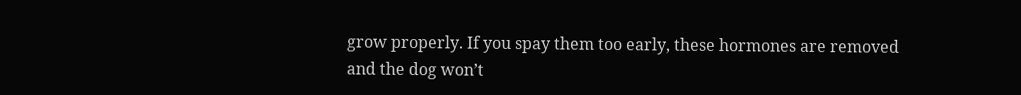grow properly. If you spay them too early, these hormones are removed and the dog won’t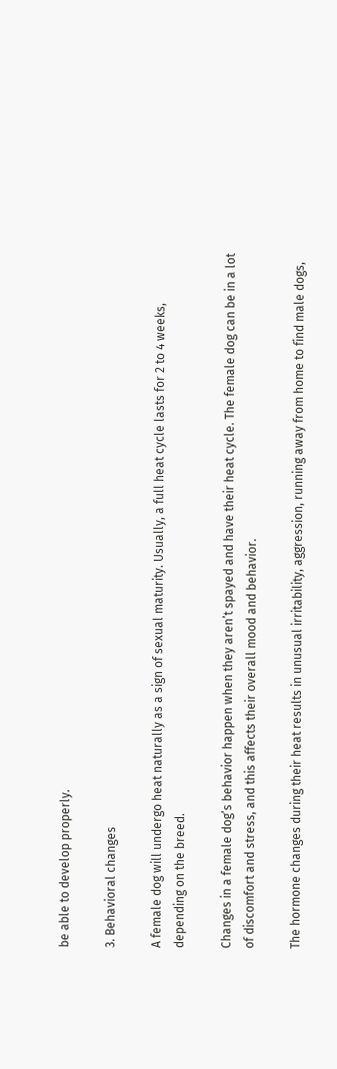be able to develop properly.

3. Behavioral changes

A female dog will undergo heat naturally as a sign of sexual maturity. Usually, a full heat cycle lasts for 2 to 4 weeks, depending on the breed.

Changes in a female dog’s behavior happen when they aren’t spayed and have their heat cycle. The female dog can be in a lot of discomfort and stress, and this affects their overall mood and behavior.

The hormone changes during their heat results in unusual irritability, aggression, running away from home to find male dogs,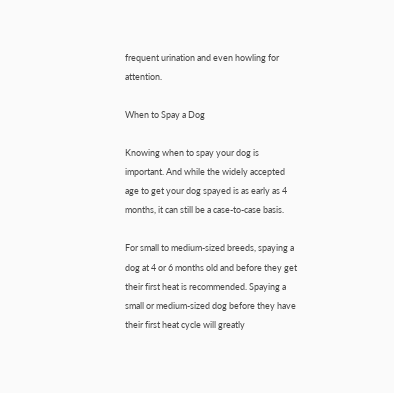frequent urination and even howling for attention.

When to Spay a Dog

Knowing when to spay your dog is important. And while the widely accepted age to get your dog spayed is as early as 4 months, it can still be a case-to-case basis.

For small to medium-sized breeds, spaying a dog at 4 or 6 months old and before they get their first heat is recommended. Spaying a small or medium-sized dog before they have their first heat cycle will greatly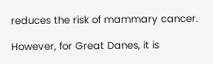reduces the risk of mammary cancer.

However, for Great Danes, it is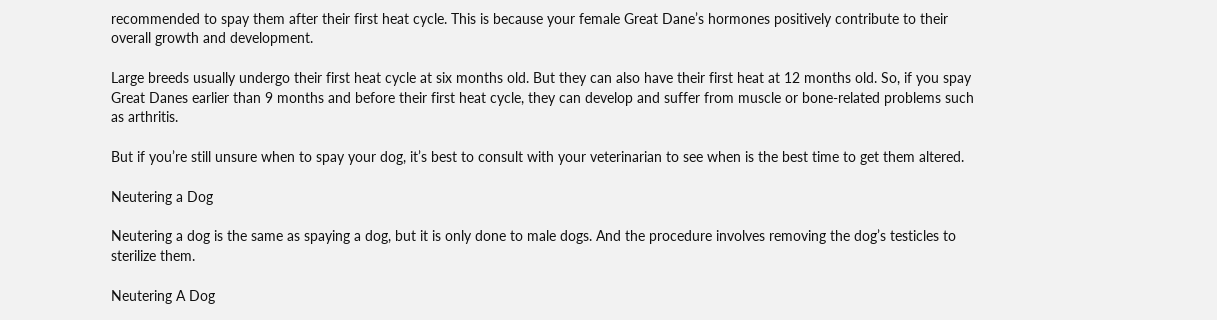recommended to spay them after their first heat cycle. This is because your female Great Dane’s hormones positively contribute to their overall growth and development.

Large breeds usually undergo their first heat cycle at six months old. But they can also have their first heat at 12 months old. So, if you spay Great Danes earlier than 9 months and before their first heat cycle, they can develop and suffer from muscle or bone-related problems such as arthritis.

But if you’re still unsure when to spay your dog, it’s best to consult with your veterinarian to see when is the best time to get them altered.

Neutering a Dog

Neutering a dog is the same as spaying a dog, but it is only done to male dogs. And the procedure involves removing the dog’s testicles to sterilize them.

Neutering A Dog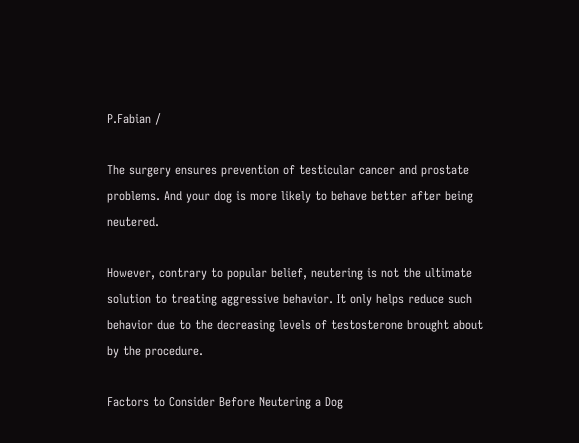P.Fabian /

The surgery ensures prevention of testicular cancer and prostate problems. And your dog is more likely to behave better after being neutered.

However, contrary to popular belief, neutering is not the ultimate solution to treating aggressive behavior. It only helps reduce such behavior due to the decreasing levels of testosterone brought about by the procedure.

Factors to Consider Before Neutering a Dog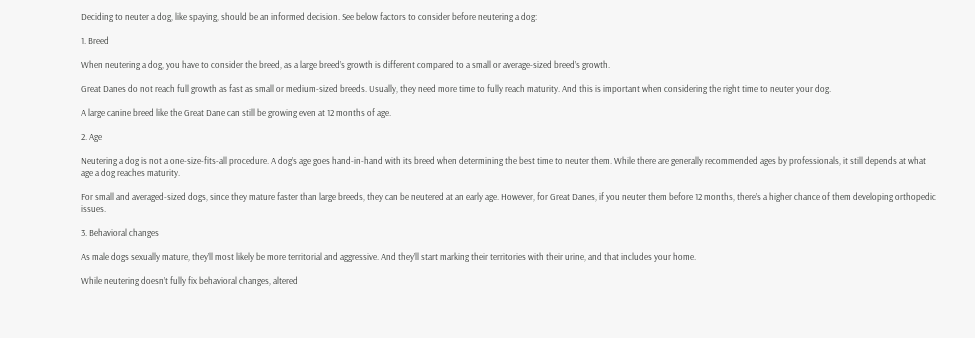Deciding to neuter a dog, like spaying, should be an informed decision. See below factors to consider before neutering a dog:

1. Breed

When neutering a dog, you have to consider the breed, as a large breed’s growth is different compared to a small or average-sized breed’s growth.

Great Danes do not reach full growth as fast as small or medium-sized breeds. Usually, they need more time to fully reach maturity. And this is important when considering the right time to neuter your dog.

A large canine breed like the Great Dane can still be growing even at 12 months of age.

2. Age

Neutering a dog is not a one-size-fits-all procedure. A dog’s age goes hand-in-hand with its breed when determining the best time to neuter them. While there are generally recommended ages by professionals, it still depends at what age a dog reaches maturity.

For small and averaged-sized dogs, since they mature faster than large breeds, they can be neutered at an early age. However, for Great Danes, if you neuter them before 12 months, there’s a higher chance of them developing orthopedic issues.

3. Behavioral changes

As male dogs sexually mature, they’ll most likely be more territorial and aggressive. And they’ll start marking their territories with their urine, and that includes your home.

While neutering doesn’t fully fix behavioral changes, altered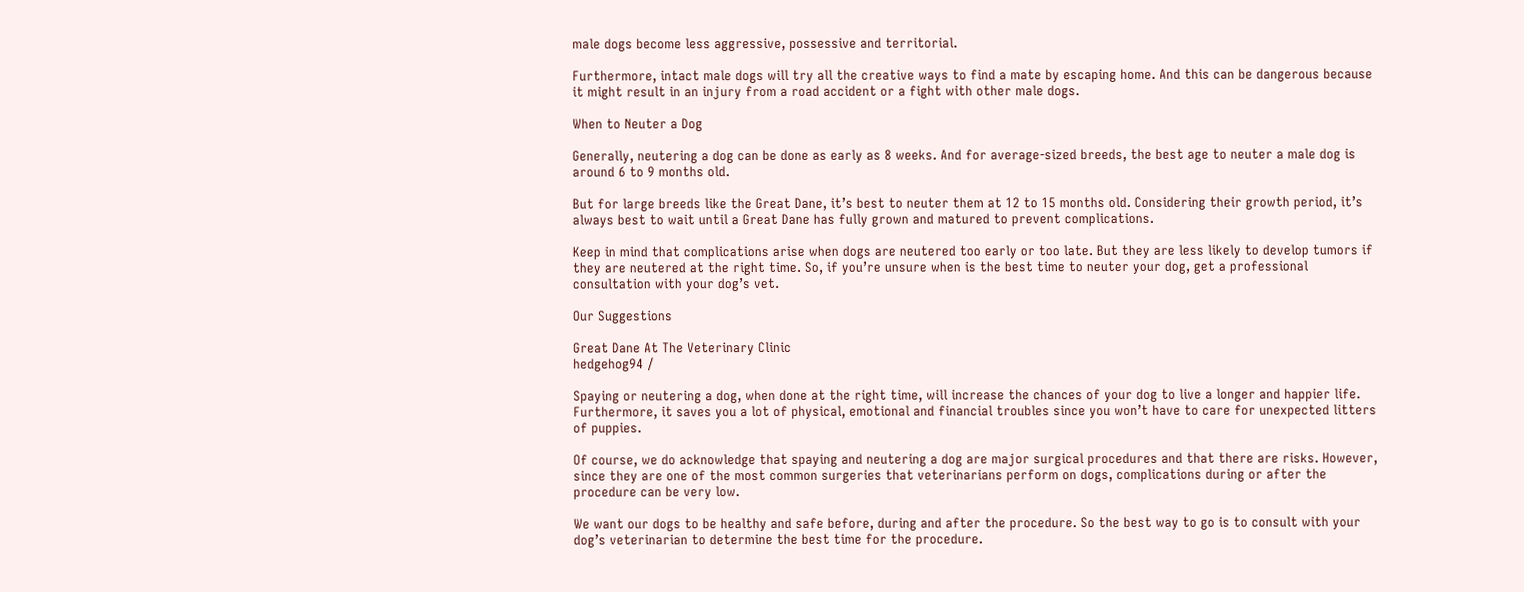male dogs become less aggressive, possessive and territorial.

Furthermore, intact male dogs will try all the creative ways to find a mate by escaping home. And this can be dangerous because it might result in an injury from a road accident or a fight with other male dogs.

When to Neuter a Dog

Generally, neutering a dog can be done as early as 8 weeks. And for average-sized breeds, the best age to neuter a male dog is around 6 to 9 months old.

But for large breeds like the Great Dane, it’s best to neuter them at 12 to 15 months old. Considering their growth period, it’s always best to wait until a Great Dane has fully grown and matured to prevent complications.

Keep in mind that complications arise when dogs are neutered too early or too late. But they are less likely to develop tumors if they are neutered at the right time. So, if you’re unsure when is the best time to neuter your dog, get a professional consultation with your dog’s vet.

Our Suggestions

Great Dane At The Veterinary Clinic
hedgehog94 /

Spaying or neutering a dog, when done at the right time, will increase the chances of your dog to live a longer and happier life. Furthermore, it saves you a lot of physical, emotional and financial troubles since you won’t have to care for unexpected litters of puppies.

Of course, we do acknowledge that spaying and neutering a dog are major surgical procedures and that there are risks. However, since they are one of the most common surgeries that veterinarians perform on dogs, complications during or after the procedure can be very low.

We want our dogs to be healthy and safe before, during and after the procedure. So the best way to go is to consult with your dog’s veterinarian to determine the best time for the procedure.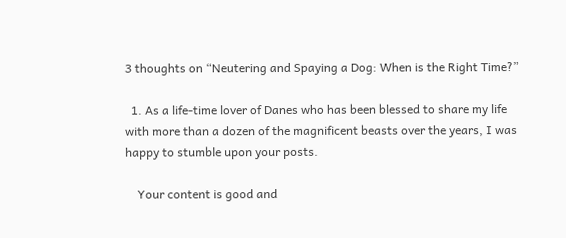3 thoughts on “Neutering and Spaying a Dog: When is the Right Time?”

  1. As a life-time lover of Danes who has been blessed to share my life with more than a dozen of the magnificent beasts over the years, I was happy to stumble upon your posts.

    Your content is good and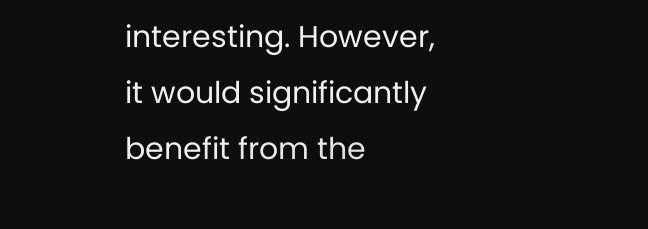interesting. However, it would significantly benefit from the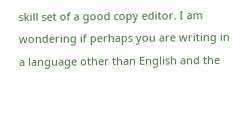skill set of a good copy editor. I am wondering if perhaps you are writing in a language other than English and the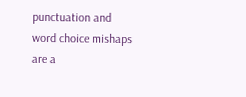punctuation and word choice mishaps are a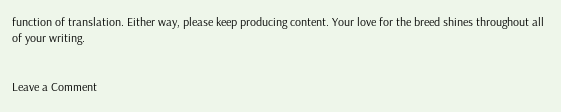function of translation. Either way, please keep producing content. Your love for the breed shines throughout all of your writing.


Leave a Comment